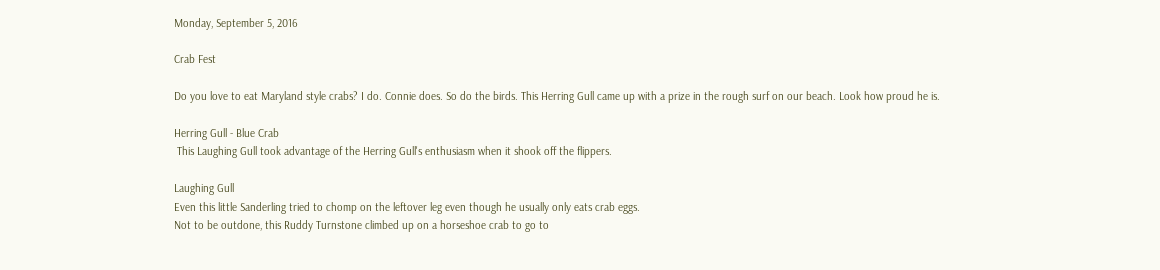Monday, September 5, 2016

Crab Fest

Do you love to eat Maryland style crabs? I do. Connie does. So do the birds. This Herring Gull came up with a prize in the rough surf on our beach. Look how proud he is.

Herring Gull - Blue Crab
 This Laughing Gull took advantage of the Herring Gull's enthusiasm when it shook off the flippers.

Laughing Gull
Even this little Sanderling tried to chomp on the leftover leg even though he usually only eats crab eggs.
Not to be outdone, this Ruddy Turnstone climbed up on a horseshoe crab to go to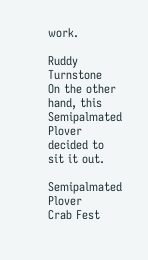work.

Ruddy Turnstone
On the other hand, this Semipalmated Plover decided to sit it out.

Semipalmated Plover
Crab Fest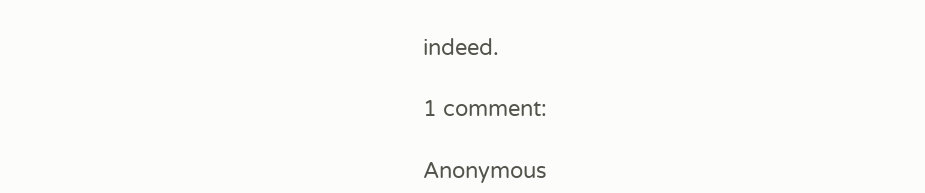indeed.

1 comment:

Anonymous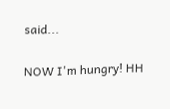said...

NOW I'm hungry! HH